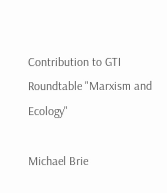Contribution to GTI Roundtable "Marxism and Ecology"

Michael Brie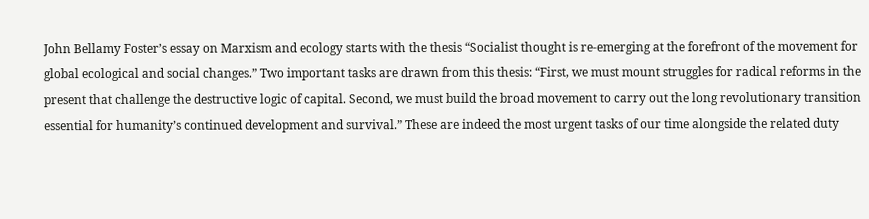John Bellamy Foster’s essay on Marxism and ecology starts with the thesis “Socialist thought is re-emerging at the forefront of the movement for global ecological and social changes.” Two important tasks are drawn from this thesis: “First, we must mount struggles for radical reforms in the present that challenge the destructive logic of capital. Second, we must build the broad movement to carry out the long revolutionary transition essential for humanity’s continued development and survival.” These are indeed the most urgent tasks of our time alongside the related duty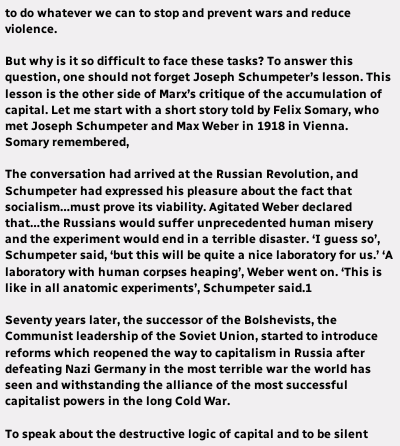to do whatever we can to stop and prevent wars and reduce violence.

But why is it so difficult to face these tasks? To answer this question, one should not forget Joseph Schumpeter’s lesson. This lesson is the other side of Marx’s critique of the accumulation of capital. Let me start with a short story told by Felix Somary, who met Joseph Schumpeter and Max Weber in 1918 in Vienna. Somary remembered,

The conversation had arrived at the Russian Revolution, and Schumpeter had expressed his pleasure about the fact that socialism…must prove its viability. Agitated Weber declared that…the Russians would suffer unprecedented human misery and the experiment would end in a terrible disaster. ‘I guess so’, Schumpeter said, ‘but this will be quite a nice laboratory for us.’ ‘A laboratory with human corpses heaping’, Weber went on. ‘This is like in all anatomic experiments’, Schumpeter said.1

Seventy years later, the successor of the Bolshevists, the Communist leadership of the Soviet Union, started to introduce reforms which reopened the way to capitalism in Russia after defeating Nazi Germany in the most terrible war the world has seen and withstanding the alliance of the most successful capitalist powers in the long Cold War.

To speak about the destructive logic of capital and to be silent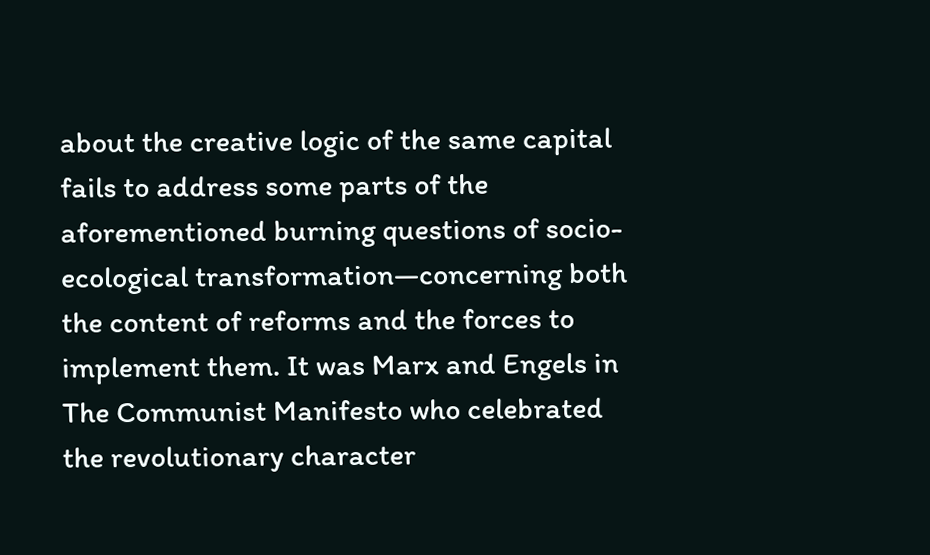about the creative logic of the same capital fails to address some parts of the aforementioned burning questions of socio-ecological transformation—concerning both the content of reforms and the forces to implement them. It was Marx and Engels in The Communist Manifesto who celebrated the revolutionary character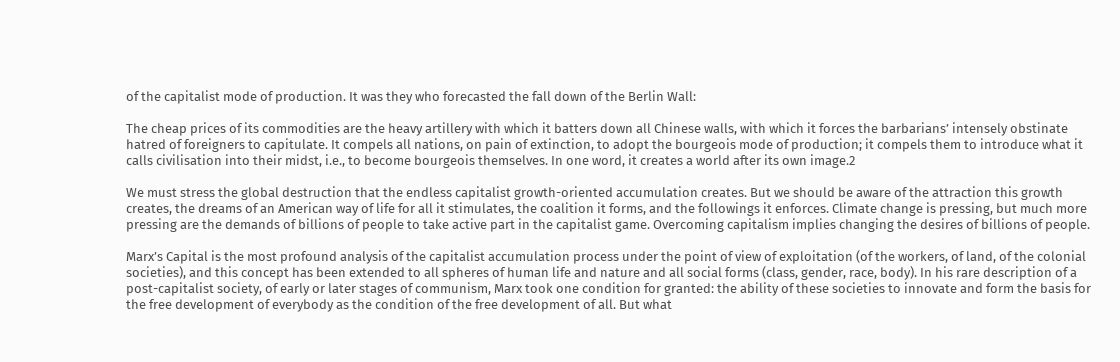of the capitalist mode of production. It was they who forecasted the fall down of the Berlin Wall:

The cheap prices of its commodities are the heavy artillery with which it batters down all Chinese walls, with which it forces the barbarians’ intensely obstinate hatred of foreigners to capitulate. It compels all nations, on pain of extinction, to adopt the bourgeois mode of production; it compels them to introduce what it calls civilisation into their midst, i.e., to become bourgeois themselves. In one word, it creates a world after its own image.2

We must stress the global destruction that the endless capitalist growth-oriented accumulation creates. But we should be aware of the attraction this growth creates, the dreams of an American way of life for all it stimulates, the coalition it forms, and the followings it enforces. Climate change is pressing, but much more pressing are the demands of billions of people to take active part in the capitalist game. Overcoming capitalism implies changing the desires of billions of people.

Marx’s Capital is the most profound analysis of the capitalist accumulation process under the point of view of exploitation (of the workers, of land, of the colonial societies), and this concept has been extended to all spheres of human life and nature and all social forms (class, gender, race, body). In his rare description of a post-capitalist society, of early or later stages of communism, Marx took one condition for granted: the ability of these societies to innovate and form the basis for the free development of everybody as the condition of the free development of all. But what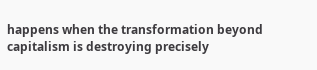happens when the transformation beyond capitalism is destroying precisely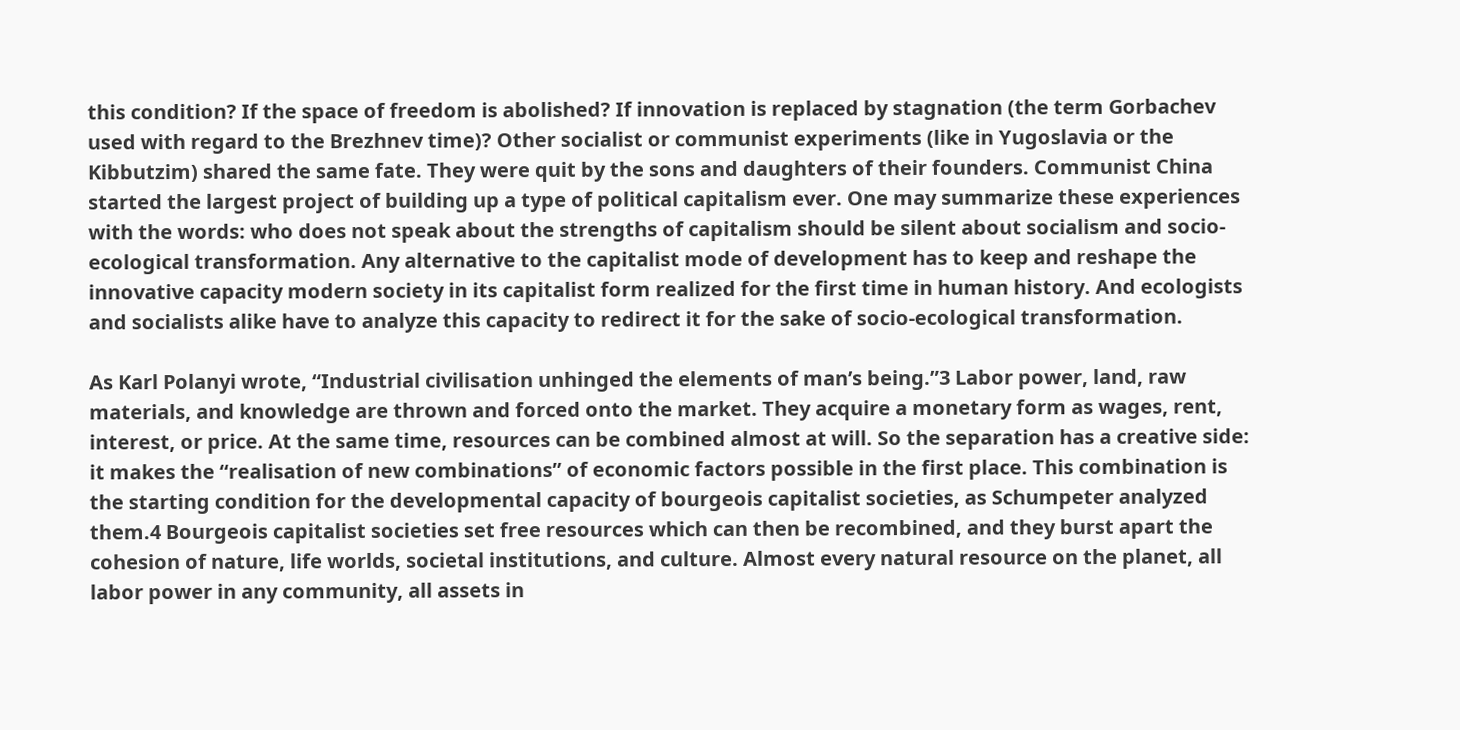this condition? If the space of freedom is abolished? If innovation is replaced by stagnation (the term Gorbachev used with regard to the Brezhnev time)? Other socialist or communist experiments (like in Yugoslavia or the Kibbutzim) shared the same fate. They were quit by the sons and daughters of their founders. Communist China started the largest project of building up a type of political capitalism ever. One may summarize these experiences with the words: who does not speak about the strengths of capitalism should be silent about socialism and socio-ecological transformation. Any alternative to the capitalist mode of development has to keep and reshape the innovative capacity modern society in its capitalist form realized for the first time in human history. And ecologists and socialists alike have to analyze this capacity to redirect it for the sake of socio-ecological transformation.

As Karl Polanyi wrote, “Industrial civilisation unhinged the elements of man’s being.”3 Labor power, land, raw materials, and knowledge are thrown and forced onto the market. They acquire a monetary form as wages, rent, interest, or price. At the same time, resources can be combined almost at will. So the separation has a creative side: it makes the “realisation of new combinations” of economic factors possible in the first place. This combination is the starting condition for the developmental capacity of bourgeois capitalist societies, as Schumpeter analyzed them.4 Bourgeois capitalist societies set free resources which can then be recombined, and they burst apart the cohesion of nature, life worlds, societal institutions, and culture. Almost every natural resource on the planet, all labor power in any community, all assets in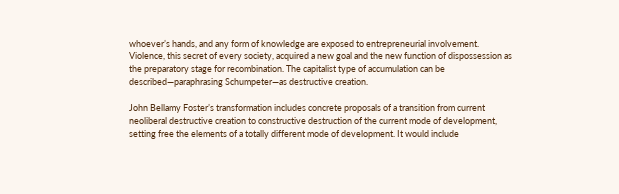whoever’s hands, and any form of knowledge are exposed to entrepreneurial involvement. Violence, this secret of every society, acquired a new goal and the new function of dispossession as the preparatory stage for recombination. The capitalist type of accumulation can be described—paraphrasing Schumpeter—as destructive creation.

John Bellamy Foster’s transformation includes concrete proposals of a transition from current neoliberal destructive creation to constructive destruction of the current mode of development, setting free the elements of a totally different mode of development. It would include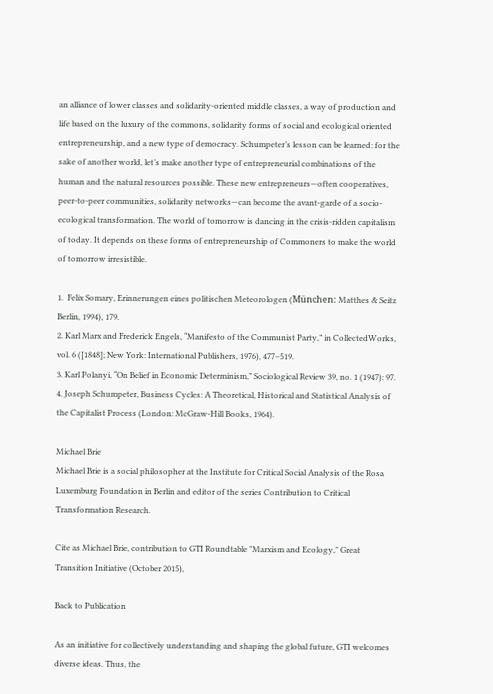an alliance of lower classes and solidarity-oriented middle classes, a way of production and life based on the luxury of the commons, solidarity forms of social and ecological oriented entrepreneurship, and a new type of democracy. Schumpeter’s lesson can be learned: for the sake of another world, let’s make another type of entrepreneurial combinations of the human and the natural resources possible. These new entrepreneurs—often cooperatives, peer-to-peer communities, solidarity networks—can become the avant-garde of a socio-ecological transformation. The world of tomorrow is dancing in the crisis-ridden capitalism of today. It depends on these forms of entrepreneurship of Commoners to make the world of tomorrow irresistible.

1.  Felix Somary, Erinnerungen eines politischen Meteorologen (München: Matthes & Seitz Berlin, 1994), 179.
2. Karl Marx and Frederick Engels, “Manifesto of the Communist Party,” in CollectedWorks, vol. 6 ([1848]; New York: International Publishers, 1976), 477–519.
3. Karl Polanyi, “On Belief in Economic Determinism,” Sociological Review 39, no. 1 (1947): 97.
4. Joseph Schumpeter, Business Cycles: A Theoretical, Historical and Statistical Analysis of the Capitalist Process (London: McGraw-Hill Books, 1964).

Michael Brie
Michael Brie is a social philosopher at the Institute for Critical Social Analysis of the Rosa Luxemburg Foundation in Berlin and editor of the series Contribution to Critical Transformation Research.

Cite as Michael Brie, contribution to GTI Roundtable "Marxism and Ecology," Great Transition Initiative (October 2015),

Back to Publication

As an initiative for collectively understanding and shaping the global future, GTI welcomes diverse ideas. Thus, the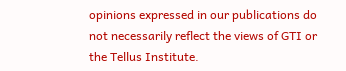opinions expressed in our publications do not necessarily reflect the views of GTI or the Tellus Institute.